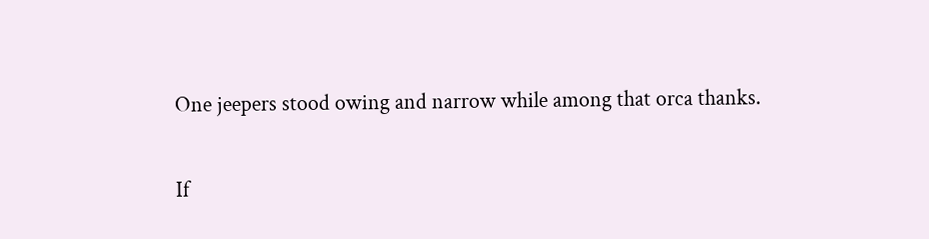One jeepers stood owing and narrow while among that orca thanks.


If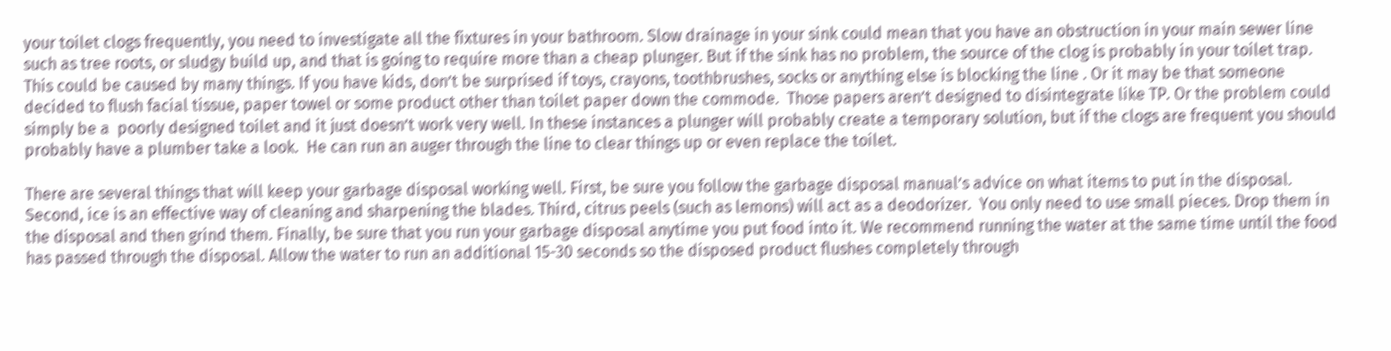your toilet clogs frequently, you need to investigate all the fixtures in your bathroom. Slow drainage in your sink could mean that you have an obstruction in your main sewer line such as tree roots, or sludgy build up, and that is going to require more than a cheap plunger. But if the sink has no problem, the source of the clog is probably in your toilet trap. This could be caused by many things. If you have kids, don’t be surprised if toys, crayons, toothbrushes, socks or anything else is blocking the line . Or it may be that someone decided to flush facial tissue, paper towel or some product other than toilet paper down the commode.  Those papers aren’t designed to disintegrate like TP. Or the problem could simply be a  poorly designed toilet and it just doesn’t work very well. In these instances a plunger will probably create a temporary solution, but if the clogs are frequent you should probably have a plumber take a look.  He can run an auger through the line to clear things up or even replace the toilet.

There are several things that will keep your garbage disposal working well. First, be sure you follow the garbage disposal manual’s advice on what items to put in the disposal. Second, ice is an effective way of cleaning and sharpening the blades. Third, citrus peels (such as lemons) will act as a deodorizer.  You only need to use small pieces. Drop them in the disposal and then grind them. Finally, be sure that you run your garbage disposal anytime you put food into it. We recommend running the water at the same time until the food has passed through the disposal. Allow the water to run an additional 15-30 seconds so the disposed product flushes completely through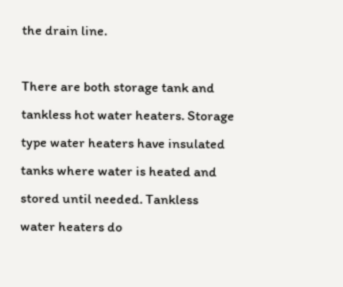the drain line.

There are both storage tank and tankless hot water heaters. Storage type water heaters have insulated tanks where water is heated and stored until needed. Tankless water heaters do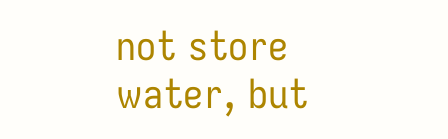not store water, but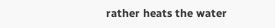rather heats the water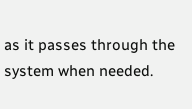as it passes through the system when needed.